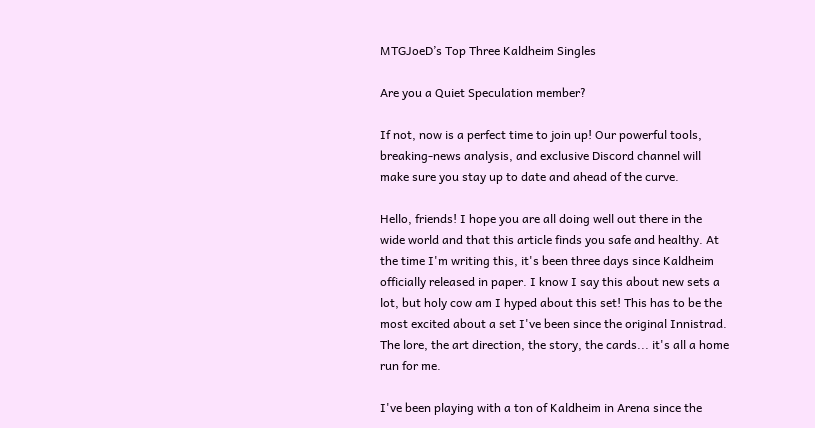MTGJoeD’s Top Three Kaldheim Singles

Are you a Quiet Speculation member?

If not, now is a perfect time to join up! Our powerful tools, breaking-news analysis, and exclusive Discord channel will make sure you stay up to date and ahead of the curve.

Hello, friends! I hope you are all doing well out there in the wide world and that this article finds you safe and healthy. At the time I'm writing this, it's been three days since Kaldheim officially released in paper. I know I say this about new sets a lot, but holy cow am I hyped about this set! This has to be the most excited about a set I've been since the original Innistrad. The lore, the art direction, the story, the cards... it's all a home run for me.

I've been playing with a ton of Kaldheim in Arena since the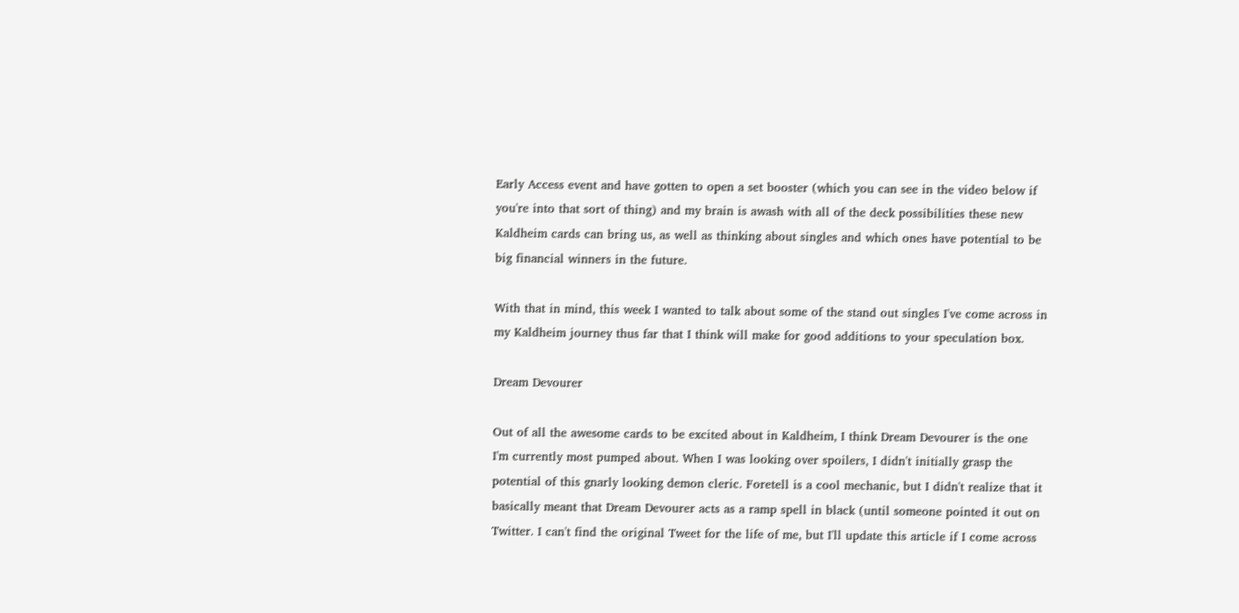Early Access event and have gotten to open a set booster (which you can see in the video below if you're into that sort of thing) and my brain is awash with all of the deck possibilities these new Kaldheim cards can bring us, as well as thinking about singles and which ones have potential to be big financial winners in the future.

With that in mind, this week I wanted to talk about some of the stand out singles I've come across in my Kaldheim journey thus far that I think will make for good additions to your speculation box.

Dream Devourer

Out of all the awesome cards to be excited about in Kaldheim, I think Dream Devourer is the one I'm currently most pumped about. When I was looking over spoilers, I didn't initially grasp the potential of this gnarly looking demon cleric. Foretell is a cool mechanic, but I didn't realize that it basically meant that Dream Devourer acts as a ramp spell in black (until someone pointed it out on Twitter. I can't find the original Tweet for the life of me, but I'll update this article if I come across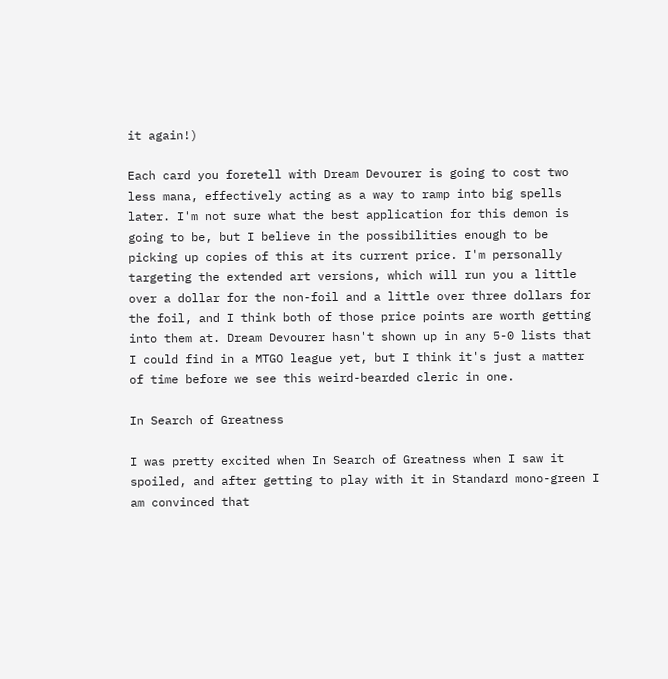it again!)

Each card you foretell with Dream Devourer is going to cost two less mana, effectively acting as a way to ramp into big spells later. I'm not sure what the best application for this demon is going to be, but I believe in the possibilities enough to be picking up copies of this at its current price. I'm personally targeting the extended art versions, which will run you a little over a dollar for the non-foil and a little over three dollars for the foil, and I think both of those price points are worth getting into them at. Dream Devourer hasn't shown up in any 5-0 lists that I could find in a MTGO league yet, but I think it's just a matter of time before we see this weird-bearded cleric in one.

In Search of Greatness

I was pretty excited when In Search of Greatness when I saw it spoiled, and after getting to play with it in Standard mono-green I am convinced that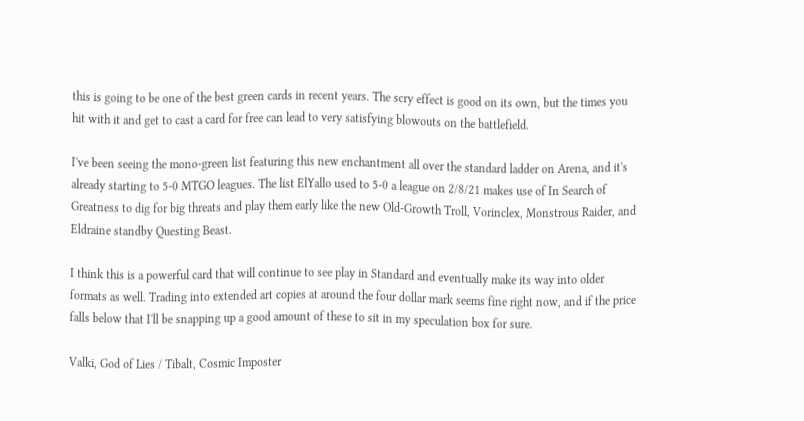this is going to be one of the best green cards in recent years. The scry effect is good on its own, but the times you hit with it and get to cast a card for free can lead to very satisfying blowouts on the battlefield.

I've been seeing the mono-green list featuring this new enchantment all over the standard ladder on Arena, and it's already starting to 5-0 MTGO leagues. The list ElYallo used to 5-0 a league on 2/8/21 makes use of In Search of Greatness to dig for big threats and play them early like the new Old-Growth Troll, Vorinclex, Monstrous Raider, and Eldraine standby Questing Beast.

I think this is a powerful card that will continue to see play in Standard and eventually make its way into older formats as well. Trading into extended art copies at around the four dollar mark seems fine right now, and if the price falls below that I'll be snapping up a good amount of these to sit in my speculation box for sure.

Valki, God of Lies / Tibalt, Cosmic Imposter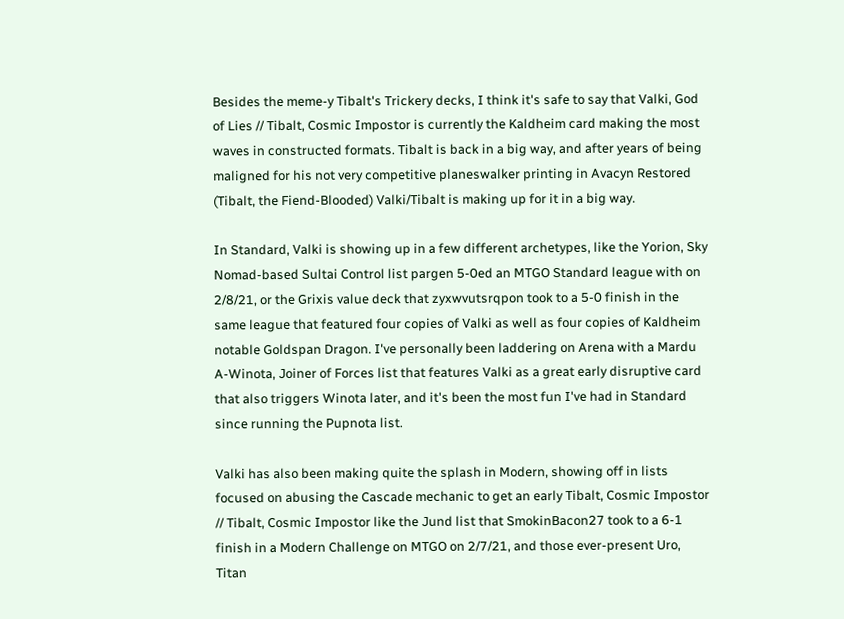Besides the meme-y Tibalt's Trickery decks, I think it's safe to say that Valki, God of Lies // Tibalt, Cosmic Impostor is currently the Kaldheim card making the most waves in constructed formats. Tibalt is back in a big way, and after years of being maligned for his not very competitive planeswalker printing in Avacyn Restored (Tibalt, the Fiend-Blooded) Valki/Tibalt is making up for it in a big way.

In Standard, Valki is showing up in a few different archetypes, like the Yorion, Sky Nomad-based Sultai Control list pargen 5-0ed an MTGO Standard league with on 2/8/21, or the Grixis value deck that zyxwvutsrqpon took to a 5-0 finish in the same league that featured four copies of Valki as well as four copies of Kaldheim notable Goldspan Dragon. I've personally been laddering on Arena with a Mardu A-Winota, Joiner of Forces list that features Valki as a great early disruptive card that also triggers Winota later, and it's been the most fun I've had in Standard since running the Pupnota list.

Valki has also been making quite the splash in Modern, showing off in lists focused on abusing the Cascade mechanic to get an early Tibalt, Cosmic Impostor // Tibalt, Cosmic Impostor like the Jund list that SmokinBacon27 took to a 6-1 finish in a Modern Challenge on MTGO on 2/7/21, and those ever-present Uro, Titan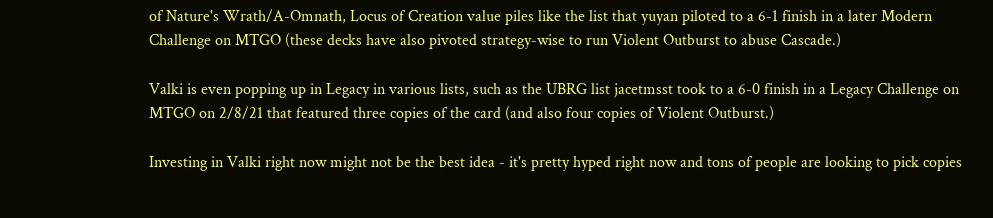of Nature's Wrath/A-Omnath, Locus of Creation value piles like the list that yuyan piloted to a 6-1 finish in a later Modern Challenge on MTGO (these decks have also pivoted strategy-wise to run Violent Outburst to abuse Cascade.)

Valki is even popping up in Legacy in various lists, such as the UBRG list jacetmsst took to a 6-0 finish in a Legacy Challenge on MTGO on 2/8/21 that featured three copies of the card (and also four copies of Violent Outburst.)

Investing in Valki right now might not be the best idea - it's pretty hyped right now and tons of people are looking to pick copies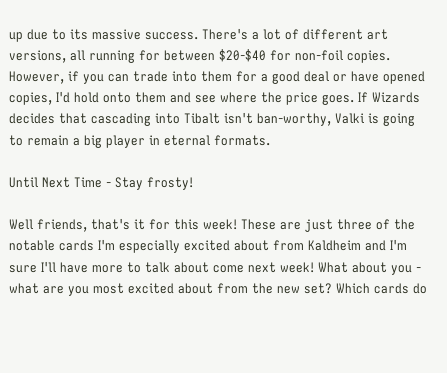up due to its massive success. There's a lot of different art versions, all running for between $20-$40 for non-foil copies. However, if you can trade into them for a good deal or have opened copies, I'd hold onto them and see where the price goes. If Wizards decides that cascading into Tibalt isn't ban-worthy, Valki is going to remain a big player in eternal formats.

Until Next Time - Stay frosty!

Well friends, that's it for this week! These are just three of the notable cards I'm especially excited about from Kaldheim and I'm sure I'll have more to talk about come next week! What about you - what are you most excited about from the new set? Which cards do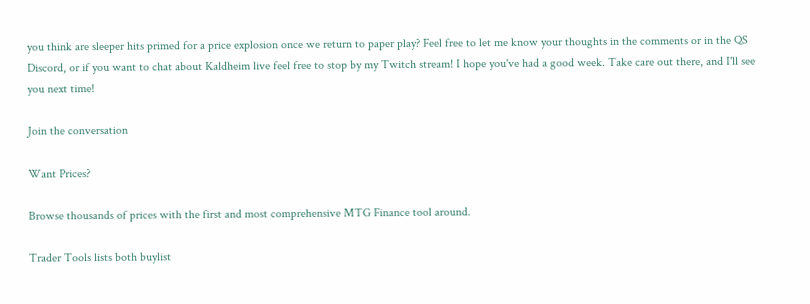you think are sleeper hits primed for a price explosion once we return to paper play? Feel free to let me know your thoughts in the comments or in the QS Discord, or if you want to chat about Kaldheim live feel free to stop by my Twitch stream! I hope you've had a good week. Take care out there, and I'll see you next time!

Join the conversation

Want Prices?

Browse thousands of prices with the first and most comprehensive MTG Finance tool around.

Trader Tools lists both buylist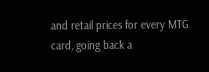and retail prices for every MTG card, going back a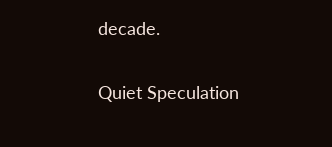decade.

Quiet Speculation